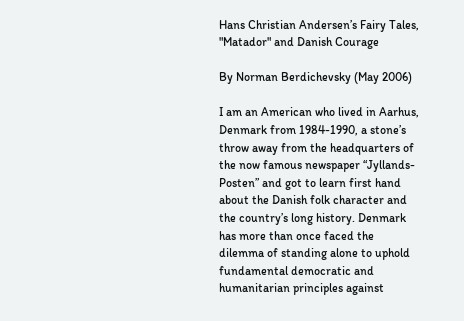Hans Christian Andersen’s Fairy Tales, "Matador" and Danish Courage

By Norman Berdichevsky (May 2006)

I am an American who lived in Aarhus, Denmark from 1984-1990, a stone’s throw away from the headquarters of the now famous newspaper “Jyllands-Posten” and got to learn first hand about the Danish folk character and the country’s long history. Denmark has more than once faced the dilemma of standing alone to uphold fundamental democratic and humanitarian principles against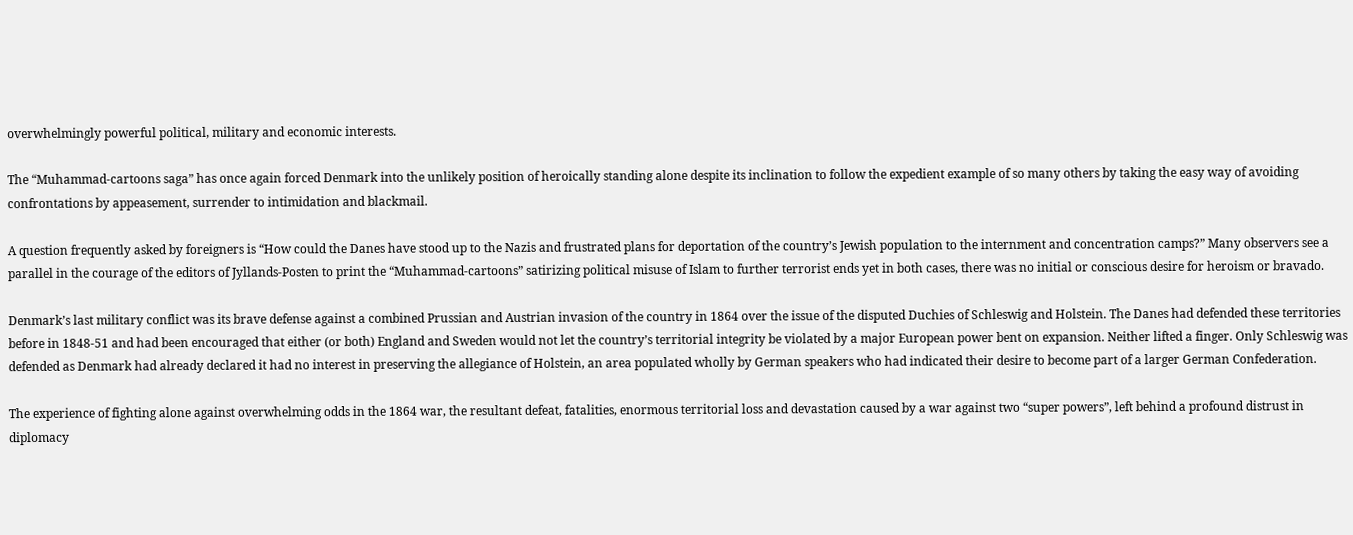overwhelmingly powerful political, military and economic interests.

The “Muhammad-cartoons saga” has once again forced Denmark into the unlikely position of heroically standing alone despite its inclination to follow the expedient example of so many others by taking the easy way of avoiding confrontations by appeasement, surrender to intimidation and blackmail.

A question frequently asked by foreigners is “How could the Danes have stood up to the Nazis and frustrated plans for deportation of the country’s Jewish population to the internment and concentration camps?” Many observers see a parallel in the courage of the editors of Jyllands-Posten to print the “Muhammad-cartoons” satirizing political misuse of Islam to further terrorist ends yet in both cases, there was no initial or conscious desire for heroism or bravado.

Denmark’s last military conflict was its brave defense against a combined Prussian and Austrian invasion of the country in 1864 over the issue of the disputed Duchies of Schleswig and Holstein. The Danes had defended these territories before in 1848-51 and had been encouraged that either (or both) England and Sweden would not let the country’s territorial integrity be violated by a major European power bent on expansion. Neither lifted a finger. Only Schleswig was defended as Denmark had already declared it had no interest in preserving the allegiance of Holstein, an area populated wholly by German speakers who had indicated their desire to become part of a larger German Confederation.

The experience of fighting alone against overwhelming odds in the 1864 war, the resultant defeat, fatalities, enormous territorial loss and devastation caused by a war against two “super powers”, left behind a profound distrust in diplomacy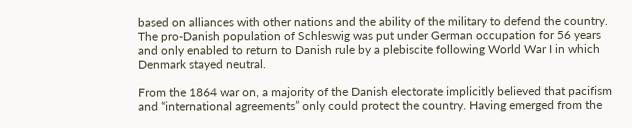based on alliances with other nations and the ability of the military to defend the country. The pro-Danish population of Schleswig was put under German occupation for 56 years and only enabled to return to Danish rule by a plebiscite following World War I in which Denmark stayed neutral.

From the 1864 war on, a majority of the Danish electorate implicitly believed that pacifism and “international agreements” only could protect the country. Having emerged from the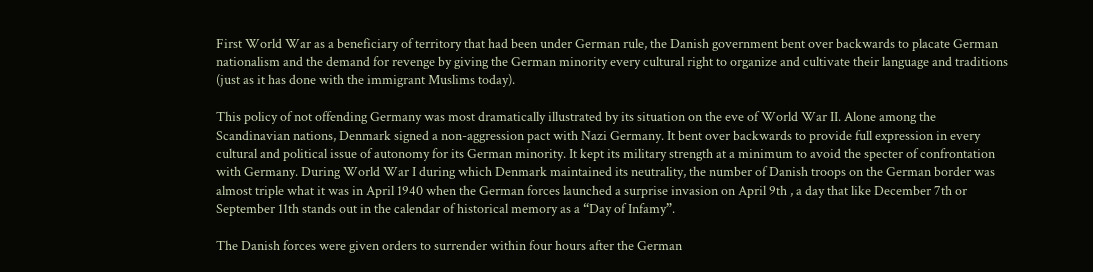First World War as a beneficiary of territory that had been under German rule, the Danish government bent over backwards to placate German nationalism and the demand for revenge by giving the German minority every cultural right to organize and cultivate their language and traditions (just as it has done with the immigrant Muslims today).

This policy of not offending Germany was most dramatically illustrated by its situation on the eve of World War II. Alone among the Scandinavian nations, Denmark signed a non-aggression pact with Nazi Germany. It bent over backwards to provide full expression in every cultural and political issue of autonomy for its German minority. It kept its military strength at a minimum to avoid the specter of confrontation with Germany. During World War I during which Denmark maintained its neutrality, the number of Danish troops on the German border was almost triple what it was in April 1940 when the German forces launched a surprise invasion on April 9th , a day that like December 7th or September 11th stands out in the calendar of historical memory as a “Day of Infamy”.

The Danish forces were given orders to surrender within four hours after the German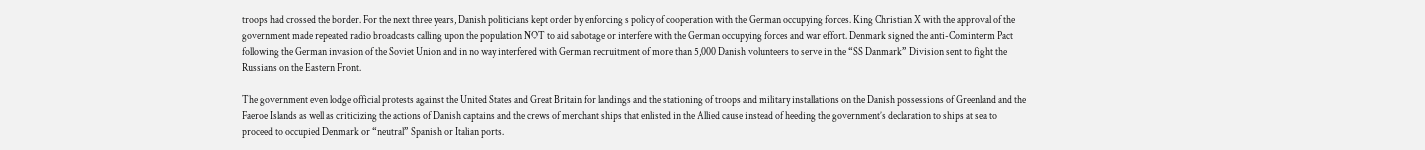troops had crossed the border. For the next three years, Danish politicians kept order by enforcing s policy of cooperation with the German occupying forces. King Christian X with the approval of the government made repeated radio broadcasts calling upon the population NOT to aid sabotage or interfere with the German occupying forces and war effort. Denmark signed the anti-Cominterm Pact following the German invasion of the Soviet Union and in no way interfered with German recruitment of more than 5,000 Danish volunteers to serve in the “SS Danmark” Division sent to fight the Russians on the Eastern Front.

The government even lodge official protests against the United States and Great Britain for landings and the stationing of troops and military installations on the Danish possessions of Greenland and the Faeroe Islands as well as criticizing the actions of Danish captains and the crews of merchant ships that enlisted in the Allied cause instead of heeding the government’s declaration to ships at sea to proceed to occupied Denmark or “neutral” Spanish or Italian ports.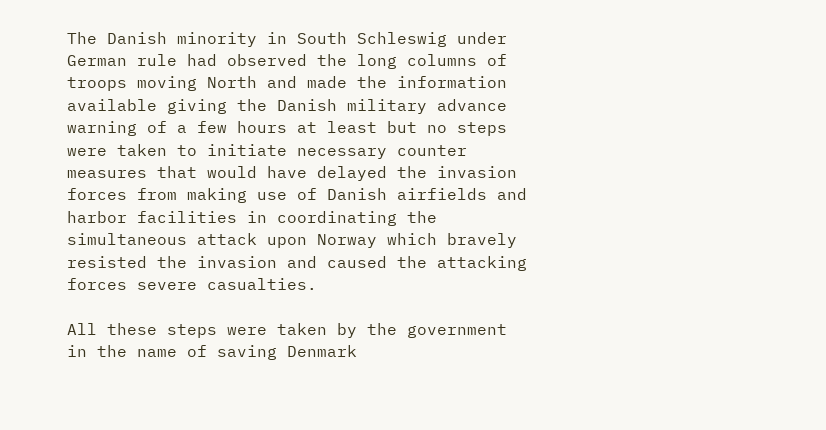The Danish minority in South Schleswig under German rule had observed the long columns of troops moving North and made the information available giving the Danish military advance warning of a few hours at least but no steps were taken to initiate necessary counter measures that would have delayed the invasion forces from making use of Danish airfields and harbor facilities in coordinating the simultaneous attack upon Norway which bravely resisted the invasion and caused the attacking forces severe casualties.

All these steps were taken by the government in the name of saving Denmark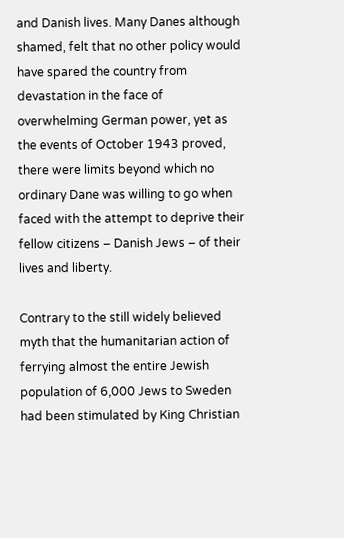and Danish lives. Many Danes although shamed, felt that no other policy would have spared the country from devastation in the face of overwhelming German power, yet as the events of October 1943 proved, there were limits beyond which no ordinary Dane was willing to go when faced with the attempt to deprive their fellow citizens – Danish Jews – of their lives and liberty.

Contrary to the still widely believed myth that the humanitarian action of ferrying almost the entire Jewish population of 6,000 Jews to Sweden had been stimulated by King Christian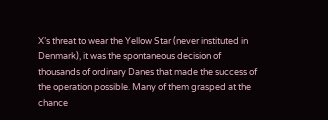X’s threat to wear the Yellow Star (never instituted in Denmark), it was the spontaneous decision of thousands of ordinary Danes that made the success of the operation possible. Many of them grasped at the chance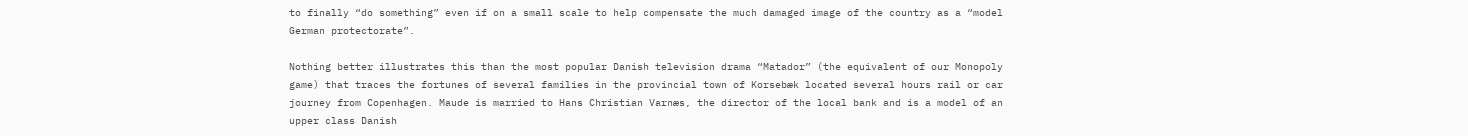to finally “do something” even if on a small scale to help compensate the much damaged image of the country as a “model German protectorate”.

Nothing better illustrates this than the most popular Danish television drama “Matador” (the equivalent of our Monopoly game) that traces the fortunes of several families in the provincial town of Korsebæk located several hours rail or car journey from Copenhagen. Maude is married to Hans Christian Varnæs, the director of the local bank and is a model of an upper class Danish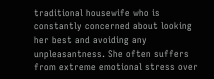traditional housewife who is constantly concerned about looking her best and avoiding any unpleasantness. She often suffers from extreme emotional stress over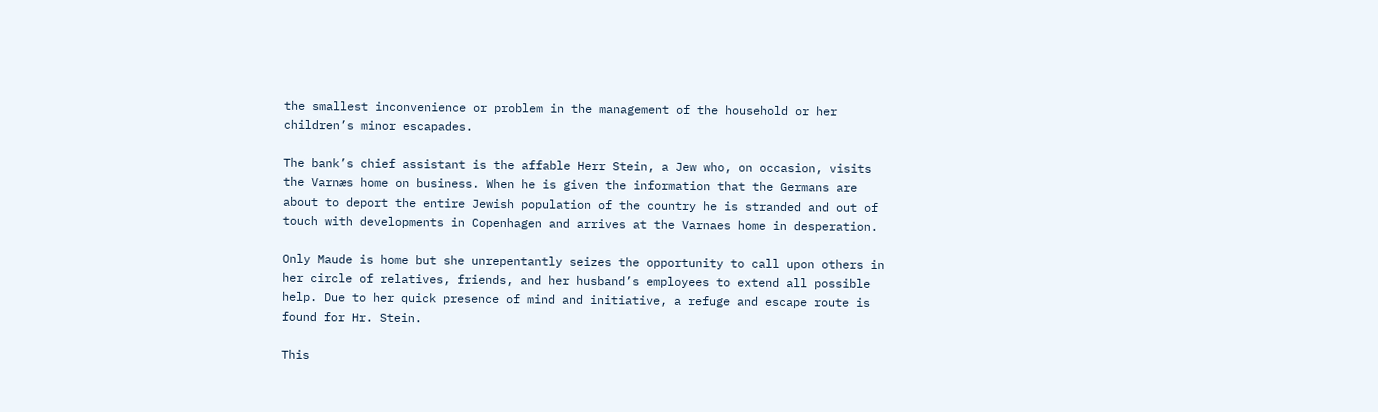the smallest inconvenience or problem in the management of the household or her children’s minor escapades.

The bank’s chief assistant is the affable Herr Stein, a Jew who, on occasion, visits the Varnæs home on business. When he is given the information that the Germans are about to deport the entire Jewish population of the country he is stranded and out of touch with developments in Copenhagen and arrives at the Varnaes home in desperation.

Only Maude is home but she unrepentantly seizes the opportunity to call upon others in her circle of relatives, friends, and her husband’s employees to extend all possible help. Due to her quick presence of mind and initiative, a refuge and escape route is found for Hr. Stein.

This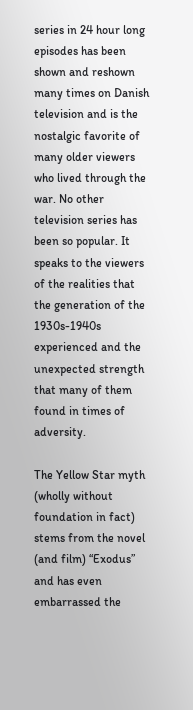series in 24 hour long episodes has been shown and reshown many times on Danish television and is the nostalgic favorite of many older viewers who lived through the war. No other television series has been so popular. It speaks to the viewers of the realities that the generation of the 1930s-1940s experienced and the unexpected strength that many of them found in times of adversity.

The Yellow Star myth (wholly without foundation in fact) stems from the novel (and film) “Exodus” and has even embarrassed the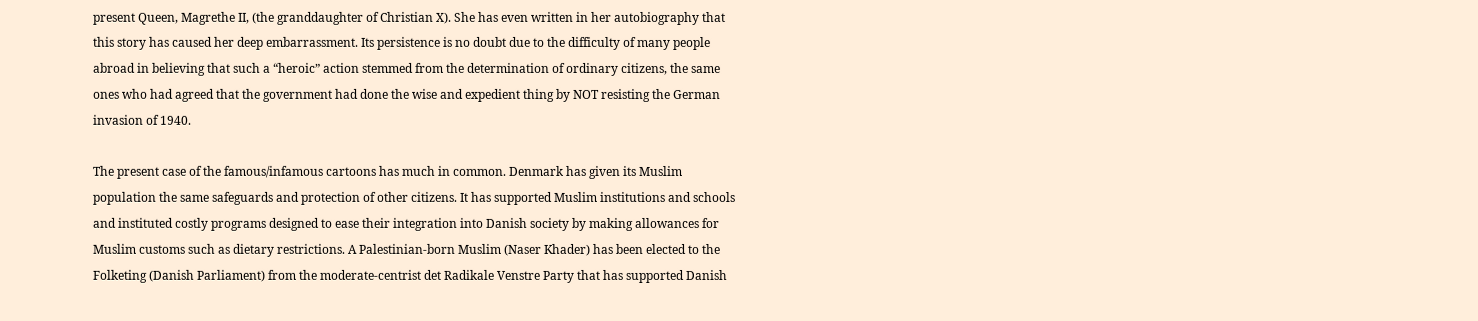present Queen, Magrethe II, (the granddaughter of Christian X). She has even written in her autobiography that this story has caused her deep embarrassment. Its persistence is no doubt due to the difficulty of many people abroad in believing that such a “heroic” action stemmed from the determination of ordinary citizens, the same ones who had agreed that the government had done the wise and expedient thing by NOT resisting the German invasion of 1940.

The present case of the famous/infamous cartoons has much in common. Denmark has given its Muslim population the same safeguards and protection of other citizens. It has supported Muslim institutions and schools and instituted costly programs designed to ease their integration into Danish society by making allowances for Muslim customs such as dietary restrictions. A Palestinian-born Muslim (Naser Khader) has been elected to the Folketing (Danish Parliament) from the moderate-centrist det Radikale Venstre Party that has supported Danish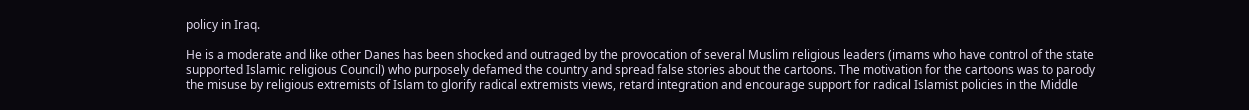policy in Iraq.

He is a moderate and like other Danes has been shocked and outraged by the provocation of several Muslim religious leaders (imams who have control of the state supported Islamic religious Council) who purposely defamed the country and spread false stories about the cartoons. The motivation for the cartoons was to parody the misuse by religious extremists of Islam to glorify radical extremists views, retard integration and encourage support for radical Islamist policies in the Middle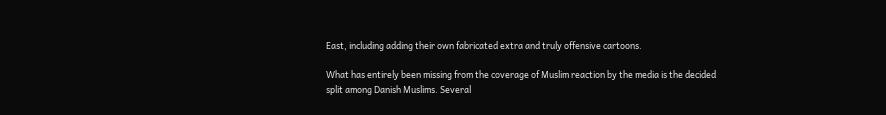East, including adding their own fabricated extra and truly offensive cartoons.

What has entirely been missing from the coverage of Muslim reaction by the media is the decided split among Danish Muslims. Several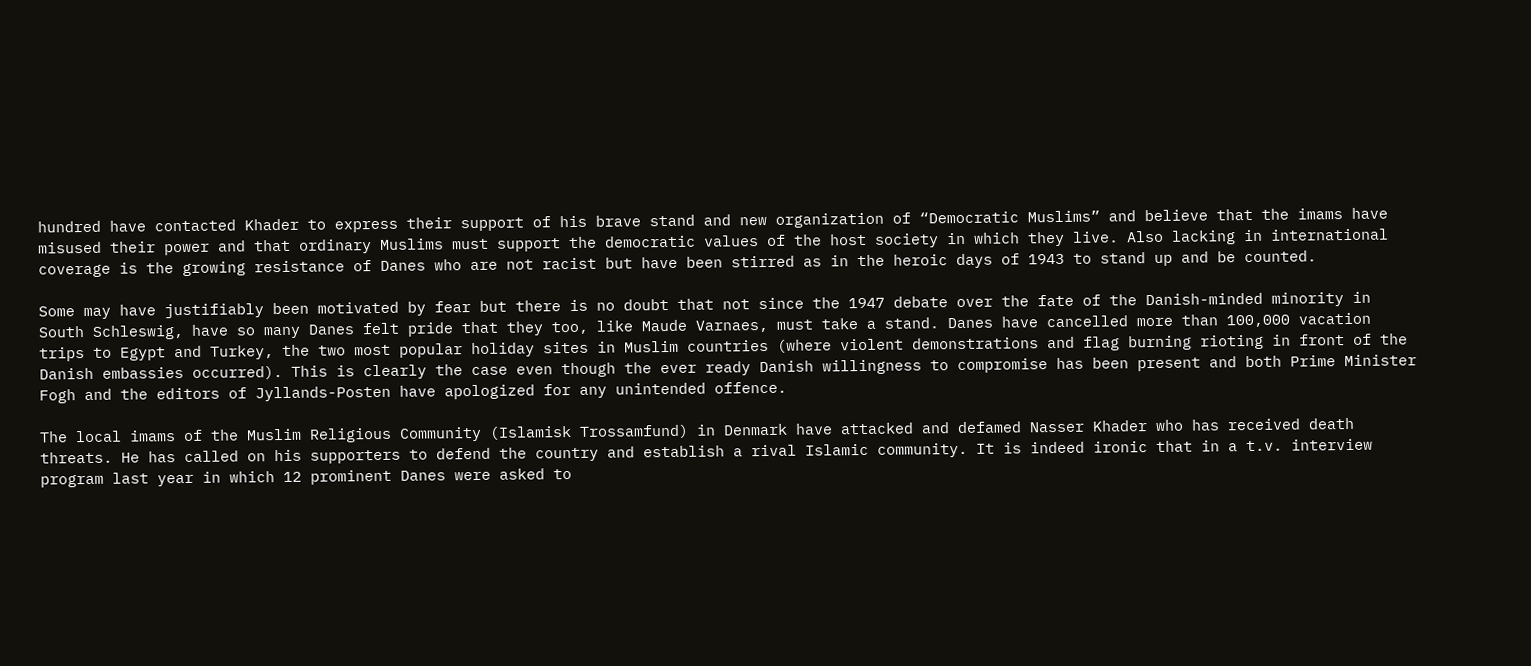hundred have contacted Khader to express their support of his brave stand and new organization of “Democratic Muslims” and believe that the imams have misused their power and that ordinary Muslims must support the democratic values of the host society in which they live. Also lacking in international coverage is the growing resistance of Danes who are not racist but have been stirred as in the heroic days of 1943 to stand up and be counted.

Some may have justifiably been motivated by fear but there is no doubt that not since the 1947 debate over the fate of the Danish-minded minority in South Schleswig, have so many Danes felt pride that they too, like Maude Varnaes, must take a stand. Danes have cancelled more than 100,000 vacation trips to Egypt and Turkey, the two most popular holiday sites in Muslim countries (where violent demonstrations and flag burning rioting in front of the Danish embassies occurred). This is clearly the case even though the ever ready Danish willingness to compromise has been present and both Prime Minister Fogh and the editors of Jyllands-Posten have apologized for any unintended offence.

The local imams of the Muslim Religious Community (Islamisk Trossamfund) in Denmark have attacked and defamed Nasser Khader who has received death threats. He has called on his supporters to defend the country and establish a rival Islamic community. It is indeed ironic that in a t.v. interview program last year in which 12 prominent Danes were asked to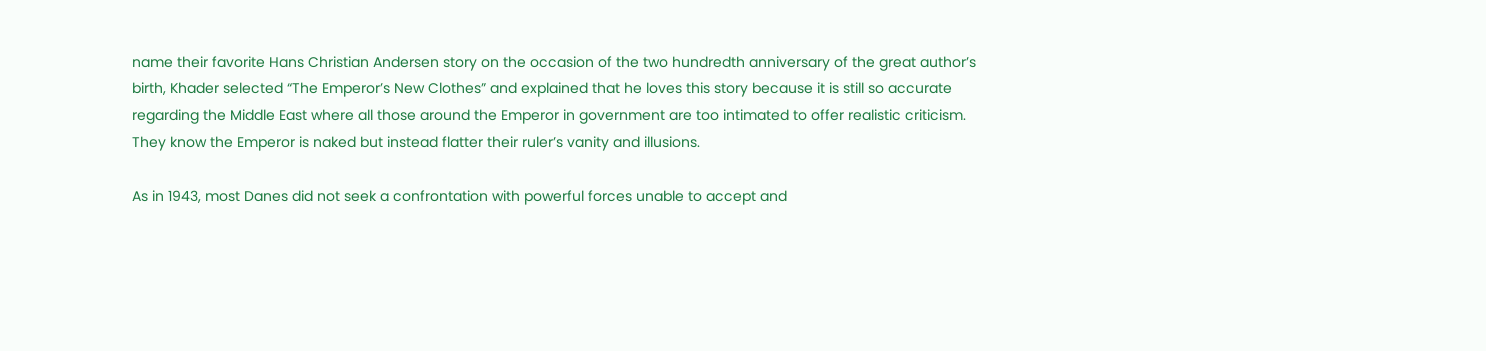name their favorite Hans Christian Andersen story on the occasion of the two hundredth anniversary of the great author’s birth, Khader selected “The Emperor’s New Clothes” and explained that he loves this story because it is still so accurate regarding the Middle East where all those around the Emperor in government are too intimated to offer realistic criticism. They know the Emperor is naked but instead flatter their ruler’s vanity and illusions.

As in 1943, most Danes did not seek a confrontation with powerful forces unable to accept and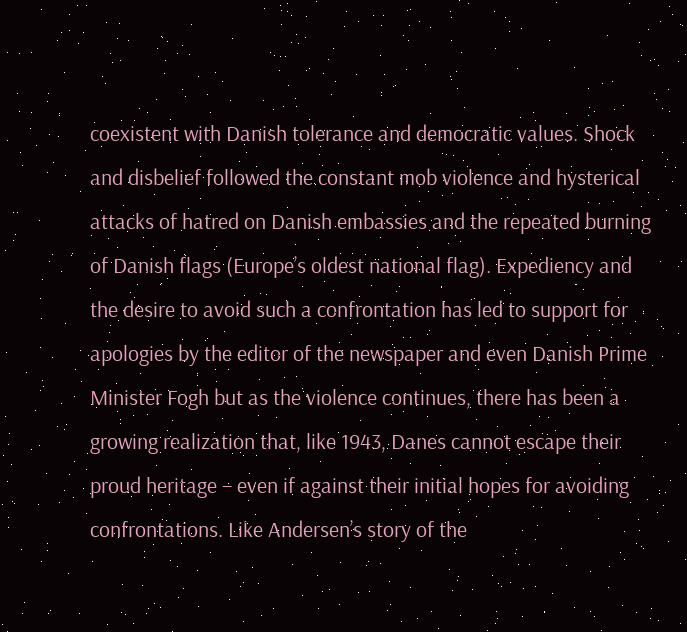coexistent with Danish tolerance and democratic values. Shock and disbelief followed the constant mob violence and hysterical attacks of hatred on Danish embassies and the repeated burning of Danish flags (Europe’s oldest national flag). Expediency and the desire to avoid such a confrontation has led to support for apologies by the editor of the newspaper and even Danish Prime Minister Fogh but as the violence continues, there has been a growing realization that, like 1943, Danes cannot escape their proud heritage – even if against their initial hopes for avoiding confrontations. Like Andersen’s story of the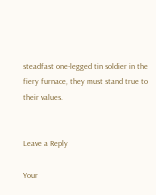steadfast one-legged tin soldier in the fiery furnace, they must stand true to their values.


Leave a Reply

Your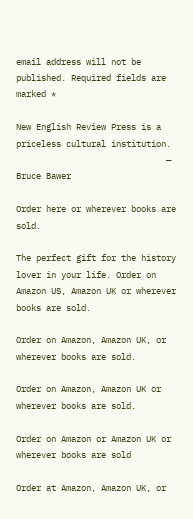email address will not be published. Required fields are marked *

New English Review Press is a priceless cultural institution.
                              — Bruce Bawer

Order here or wherever books are sold.

The perfect gift for the history lover in your life. Order on Amazon US, Amazon UK or wherever books are sold.

Order on Amazon, Amazon UK, or wherever books are sold.

Order on Amazon, Amazon UK or wherever books are sold.

Order on Amazon or Amazon UK or wherever books are sold

Order at Amazon, Amazon UK, or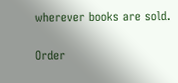wherever books are sold.

Order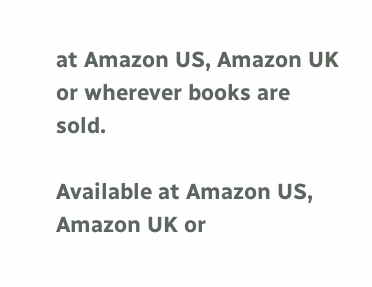at Amazon US, Amazon UK or wherever books are sold.

Available at Amazon US, Amazon UK or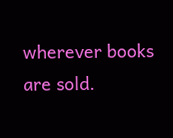wherever books are sold.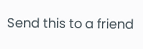Send this to a friend